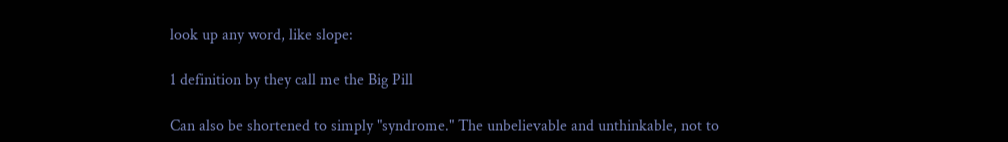look up any word, like slope:

1 definition by they call me the Big Pill

Can also be shortened to simply "syndrome." The unbelievable and unthinkable, not to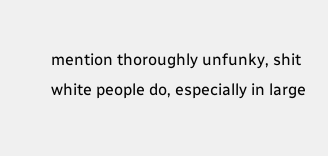mention thoroughly unfunky, shit white people do, especially in large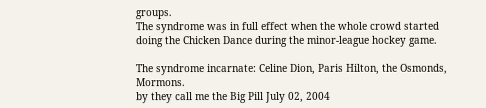groups.
The syndrome was in full effect when the whole crowd started doing the Chicken Dance during the minor-league hockey game.

The syndrome incarnate: Celine Dion, Paris Hilton, the Osmonds, Mormons.
by they call me the Big Pill July 02, 2004